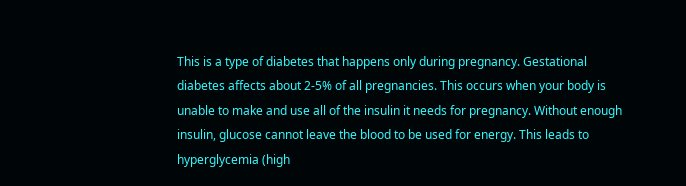This is a type of diabetes that happens only during pregnancy. Gestational diabetes affects about 2-5% of all pregnancies. This occurs when your body is unable to make and use all of the insulin it needs for pregnancy. Without enough insulin, glucose cannot leave the blood to be used for energy. This leads to hyperglycemia (high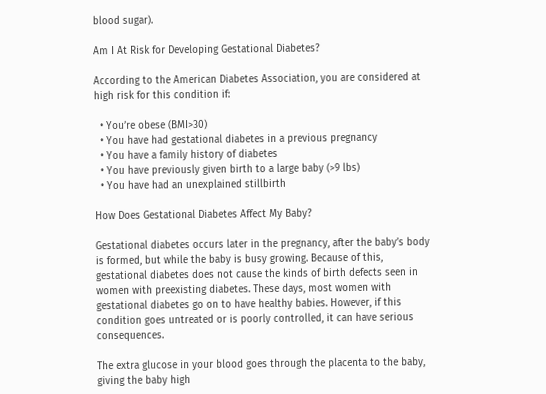blood sugar).

Am I At Risk for Developing Gestational Diabetes?

According to the American Diabetes Association, you are considered at high risk for this condition if:

  • You’re obese (BMI>30)
  • You have had gestational diabetes in a previous pregnancy
  • You have a family history of diabetes
  • You have previously given birth to a large baby (>9 lbs)
  • You have had an unexplained stillbirth

How Does Gestational Diabetes Affect My Baby?

Gestational diabetes occurs later in the pregnancy, after the baby’s body is formed, but while the baby is busy growing. Because of this, gestational diabetes does not cause the kinds of birth defects seen in women with preexisting diabetes. These days, most women with gestational diabetes go on to have healthy babies. However, if this condition goes untreated or is poorly controlled, it can have serious consequences.

The extra glucose in your blood goes through the placenta to the baby, giving the baby high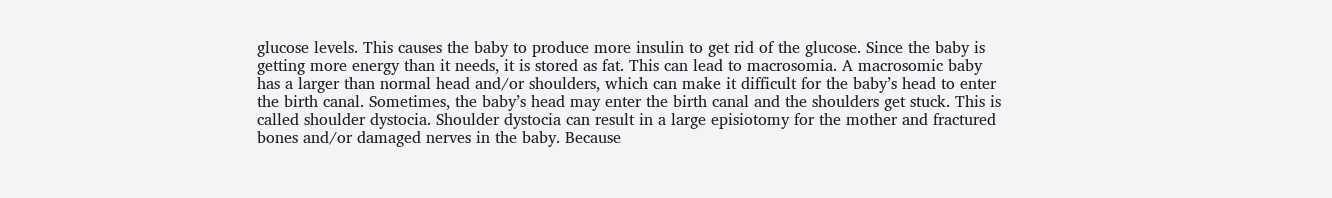glucose levels. This causes the baby to produce more insulin to get rid of the glucose. Since the baby is getting more energy than it needs, it is stored as fat. This can lead to macrosomia. A macrosomic baby has a larger than normal head and/or shoulders, which can make it difficult for the baby’s head to enter the birth canal. Sometimes, the baby’s head may enter the birth canal and the shoulders get stuck. This is called shoulder dystocia. Shoulder dystocia can result in a large episiotomy for the mother and fractured bones and/or damaged nerves in the baby. Because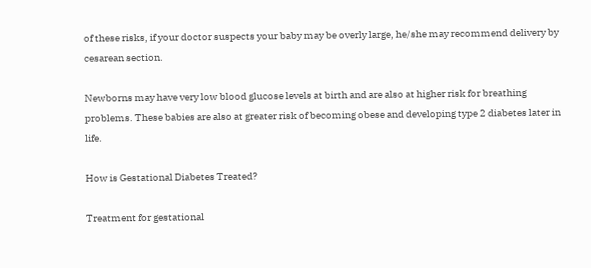of these risks, if your doctor suspects your baby may be overly large, he/she may recommend delivery by cesarean section.

Newborns may have very low blood glucose levels at birth and are also at higher risk for breathing problems. These babies are also at greater risk of becoming obese and developing type 2 diabetes later in life.

How is Gestational Diabetes Treated?

Treatment for gestational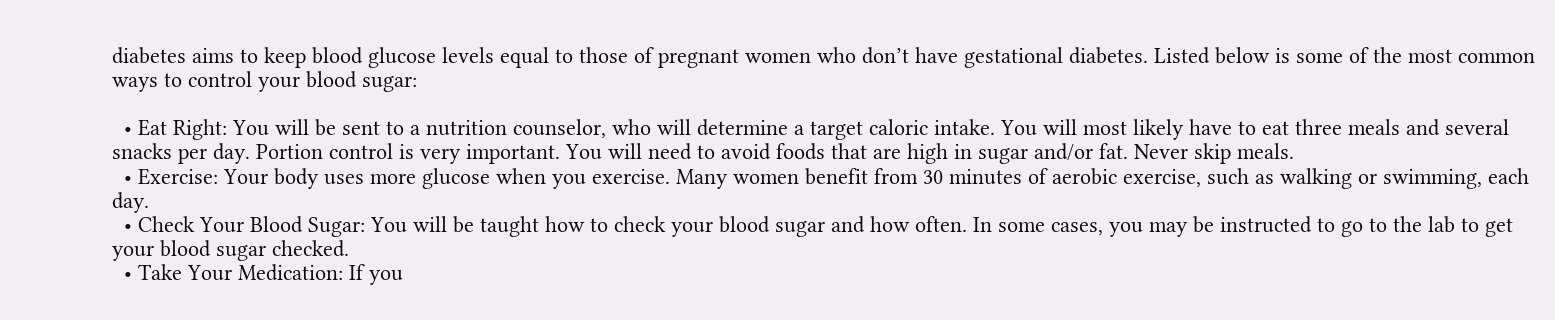diabetes aims to keep blood glucose levels equal to those of pregnant women who don’t have gestational diabetes. Listed below is some of the most common ways to control your blood sugar:

  • Eat Right: You will be sent to a nutrition counselor, who will determine a target caloric intake. You will most likely have to eat three meals and several snacks per day. Portion control is very important. You will need to avoid foods that are high in sugar and/or fat. Never skip meals.
  • Exercise: Your body uses more glucose when you exercise. Many women benefit from 30 minutes of aerobic exercise, such as walking or swimming, each day.
  • Check Your Blood Sugar: You will be taught how to check your blood sugar and how often. In some cases, you may be instructed to go to the lab to get your blood sugar checked.
  • Take Your Medication: If you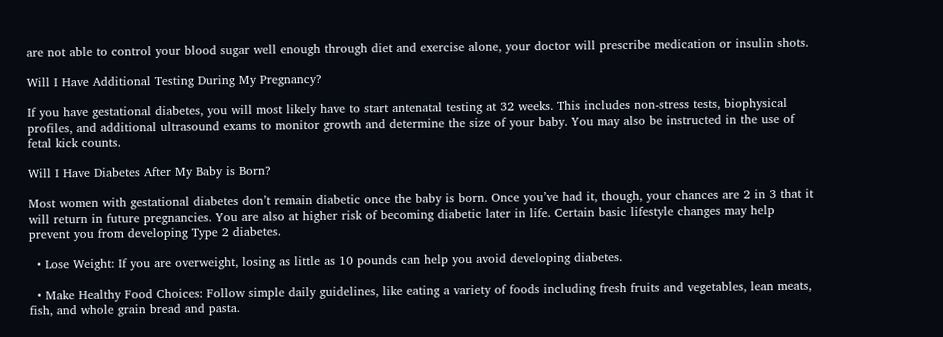are not able to control your blood sugar well enough through diet and exercise alone, your doctor will prescribe medication or insulin shots.

Will I Have Additional Testing During My Pregnancy?

If you have gestational diabetes, you will most likely have to start antenatal testing at 32 weeks. This includes non-stress tests, biophysical profiles, and additional ultrasound exams to monitor growth and determine the size of your baby. You may also be instructed in the use of fetal kick counts.

Will I Have Diabetes After My Baby is Born?

Most women with gestational diabetes don’t remain diabetic once the baby is born. Once you’ve had it, though, your chances are 2 in 3 that it will return in future pregnancies. You are also at higher risk of becoming diabetic later in life. Certain basic lifestyle changes may help prevent you from developing Type 2 diabetes.

  • Lose Weight: If you are overweight, losing as little as 10 pounds can help you avoid developing diabetes.

  • Make Healthy Food Choices: Follow simple daily guidelines, like eating a variety of foods including fresh fruits and vegetables, lean meats, fish, and whole grain bread and pasta.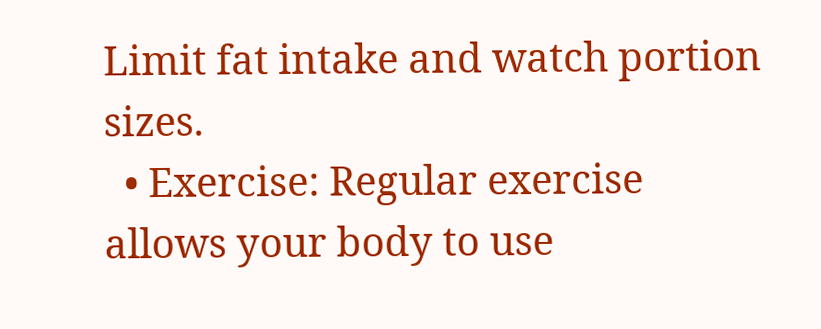Limit fat intake and watch portion sizes.
  • Exercise: Regular exercise allows your body to use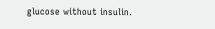glucose without insulin.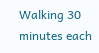Walking 30 minutes each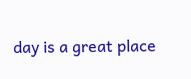day is a great place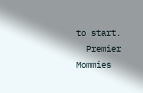to start.
  Premier Mommies